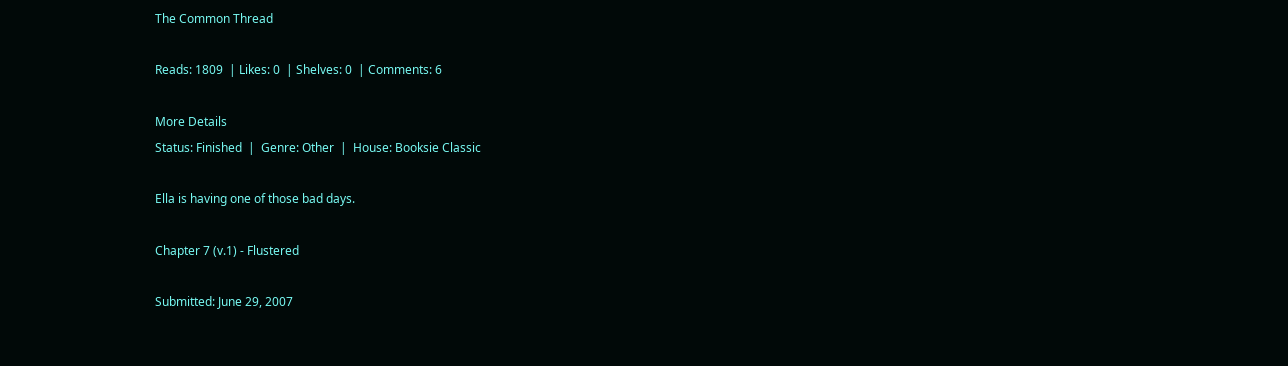The Common Thread

Reads: 1809  | Likes: 0  | Shelves: 0  | Comments: 6

More Details
Status: Finished  |  Genre: Other  |  House: Booksie Classic

Ella is having one of those bad days.

Chapter 7 (v.1) - Flustered

Submitted: June 29, 2007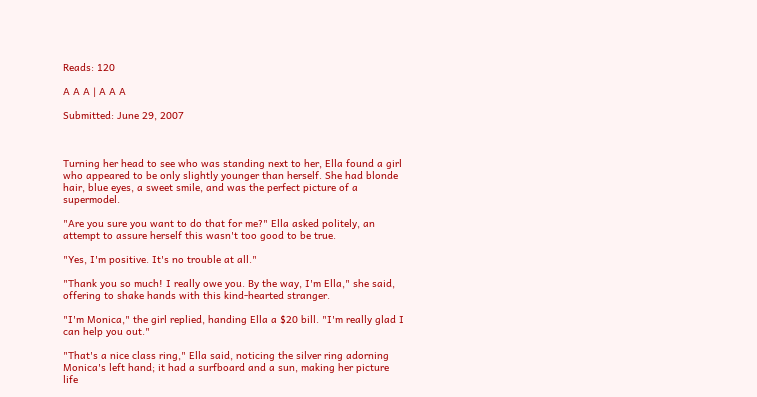Reads: 120

A A A | A A A

Submitted: June 29, 2007



Turning her head to see who was standing next to her, Ella found a girl who appeared to be only slightly younger than herself. She had blonde hair, blue eyes, a sweet smile, and was the perfect picture of a supermodel.

"Are you sure you want to do that for me?" Ella asked politely, an attempt to assure herself this wasn't too good to be true.

"Yes, I'm positive. It's no trouble at all."

"Thank you so much! I really owe you. By the way, I'm Ella," she said, offering to shake hands with this kind-hearted stranger.

"I'm Monica," the girl replied, handing Ella a $20 bill. "I'm really glad I can help you out."

"That's a nice class ring," Ella said, noticing the silver ring adorning Monica's left hand; it had a surfboard and a sun, making her picture life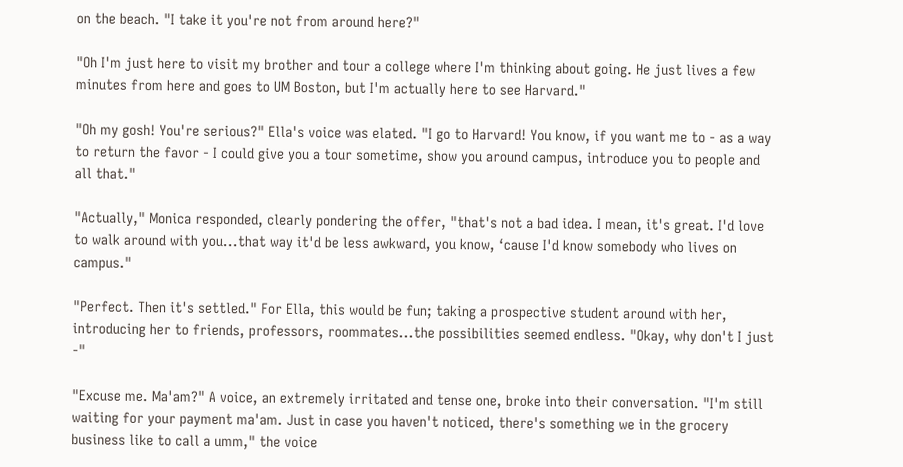on the beach. "I take it you're not from around here?"

"Oh I'm just here to visit my brother and tour a college where I'm thinking about going. He just lives a few minutes from here and goes to UM Boston, but I'm actually here to see Harvard."

"Oh my gosh! You're serious?" Ella's voice was elated. "I go to Harvard! You know, if you want me to - as a way to return the favor - I could give you a tour sometime, show you around campus, introduce you to people and all that."

"Actually," Monica responded, clearly pondering the offer, "that's not a bad idea. I mean, it's great. I'd love to walk around with you...that way it'd be less awkward, you know, ‘cause I'd know somebody who lives on campus."

"Perfect. Then it's settled." For Ella, this would be fun; taking a prospective student around with her, introducing her to friends, professors, roommates...the possibilities seemed endless. "Okay, why don't I just -"

"Excuse me. Ma'am?" A voice, an extremely irritated and tense one, broke into their conversation. "I'm still waiting for your payment ma'am. Just in case you haven't noticed, there's something we in the grocery business like to call a umm," the voice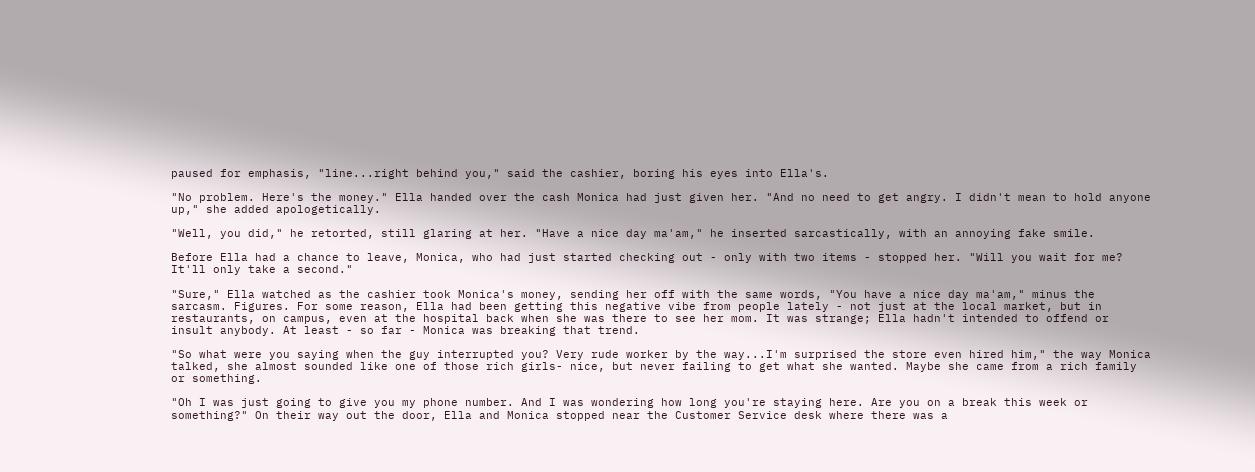paused for emphasis, "line...right behind you," said the cashier, boring his eyes into Ella's.

"No problem. Here's the money." Ella handed over the cash Monica had just given her. "And no need to get angry. I didn't mean to hold anyone up," she added apologetically.

"Well, you did," he retorted, still glaring at her. "Have a nice day ma'am," he inserted sarcastically, with an annoying fake smile.

Before Ella had a chance to leave, Monica, who had just started checking out - only with two items - stopped her. "Will you wait for me? It'll only take a second."

"Sure," Ella watched as the cashier took Monica's money, sending her off with the same words, "You have a nice day ma'am," minus the sarcasm. Figures. For some reason, Ella had been getting this negative vibe from people lately - not just at the local market, but in restaurants, on campus, even at the hospital back when she was there to see her mom. It was strange; Ella hadn't intended to offend or insult anybody. At least - so far - Monica was breaking that trend.

"So what were you saying when the guy interrupted you? Very rude worker by the way...I'm surprised the store even hired him," the way Monica talked, she almost sounded like one of those rich girls- nice, but never failing to get what she wanted. Maybe she came from a rich family or something.

"Oh I was just going to give you my phone number. And I was wondering how long you're staying here. Are you on a break this week or something?" On their way out the door, Ella and Monica stopped near the Customer Service desk where there was a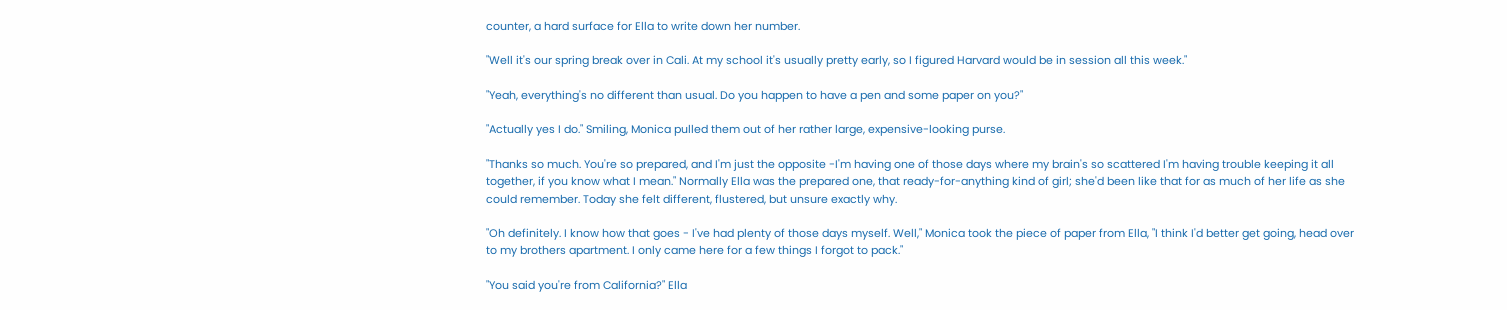counter, a hard surface for Ella to write down her number.

"Well it's our spring break over in Cali. At my school it's usually pretty early, so I figured Harvard would be in session all this week."

"Yeah, everything's no different than usual. Do you happen to have a pen and some paper on you?"

"Actually yes I do." Smiling, Monica pulled them out of her rather large, expensive-looking purse.

"Thanks so much. You're so prepared, and I'm just the opposite -I'm having one of those days where my brain's so scattered I'm having trouble keeping it all together, if you know what I mean." Normally Ella was the prepared one, that ready-for-anything kind of girl; she'd been like that for as much of her life as she could remember. Today she felt different, flustered, but unsure exactly why.

"Oh definitely. I know how that goes - I've had plenty of those days myself. Well," Monica took the piece of paper from Ella, "I think I'd better get going, head over to my brothers apartment. I only came here for a few things I forgot to pack."

"You said you're from California?" Ella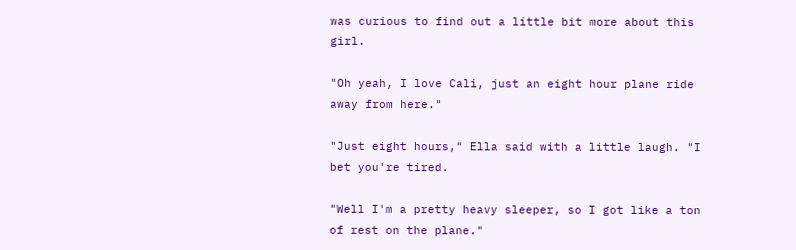was curious to find out a little bit more about this girl.

"Oh yeah, I love Cali, just an eight hour plane ride away from here."

"Just eight hours," Ella said with a little laugh. "I bet you're tired.

"Well I'm a pretty heavy sleeper, so I got like a ton of rest on the plane."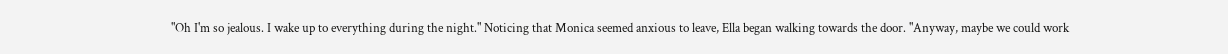"Oh I'm so jealous. I wake up to everything during the night." Noticing that Monica seemed anxious to leave, Ella began walking towards the door. "Anyway, maybe we could work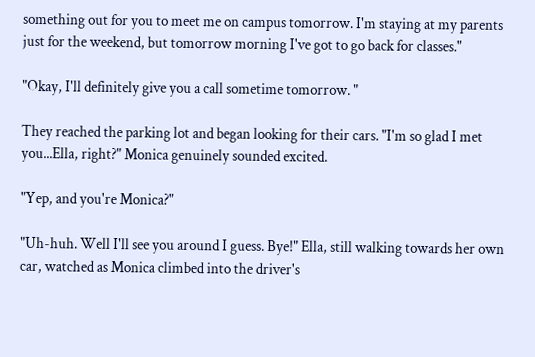something out for you to meet me on campus tomorrow. I'm staying at my parents just for the weekend, but tomorrow morning I've got to go back for classes."

"Okay, I'll definitely give you a call sometime tomorrow. "

They reached the parking lot and began looking for their cars. "I'm so glad I met you...Ella, right?" Monica genuinely sounded excited.

"Yep, and you're Monica?"

"Uh-huh. Well I'll see you around I guess. Bye!" Ella, still walking towards her own car, watched as Monica climbed into the driver's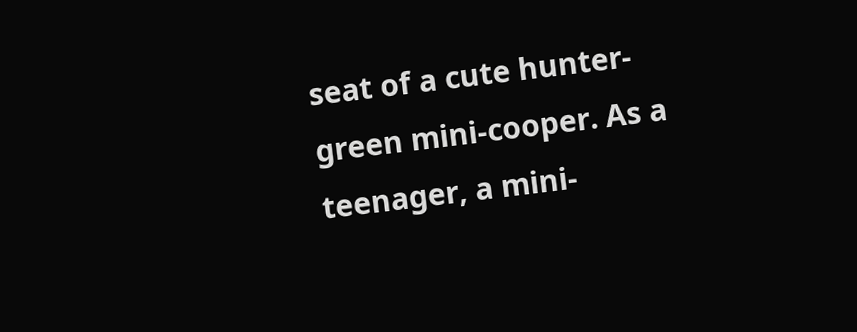seat of a cute hunter-green mini-cooper. As a teenager, a mini-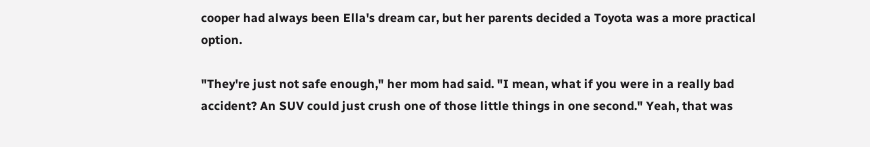cooper had always been Ella's dream car, but her parents decided a Toyota was a more practical option.

"They're just not safe enough," her mom had said. "I mean, what if you were in a really bad accident? An SUV could just crush one of those little things in one second." Yeah, that was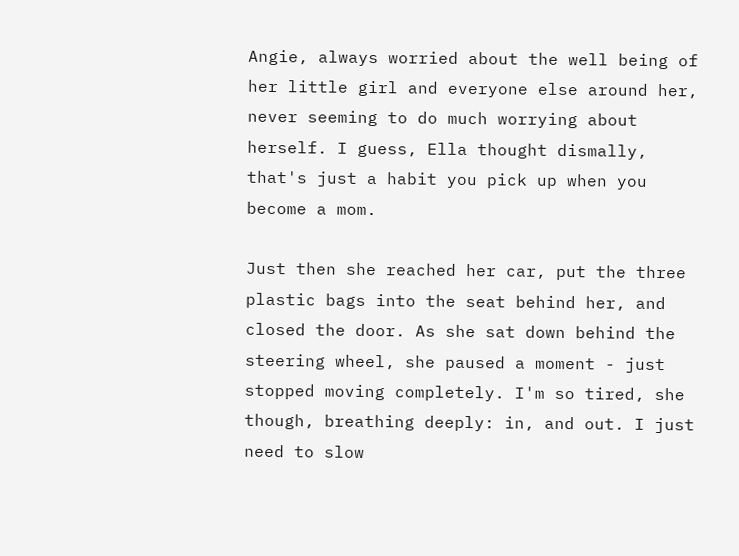Angie, always worried about the well being of her little girl and everyone else around her, never seeming to do much worrying about herself. I guess, Ella thought dismally, that's just a habit you pick up when you become a mom.

Just then she reached her car, put the three plastic bags into the seat behind her, and closed the door. As she sat down behind the steering wheel, she paused a moment - just stopped moving completely. I'm so tired, she though, breathing deeply: in, and out. I just need to slow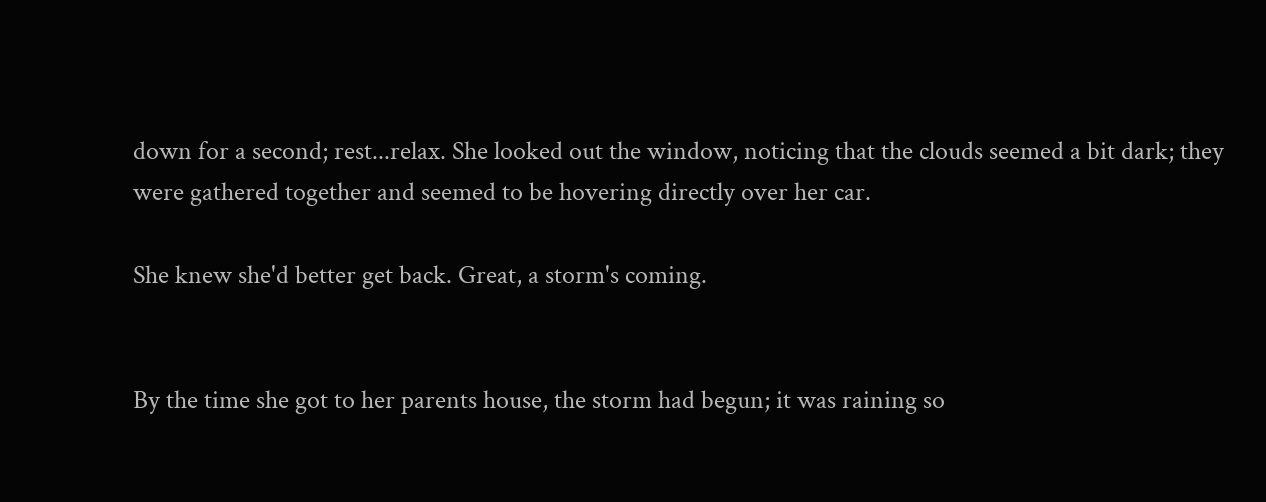down for a second; rest...relax. She looked out the window, noticing that the clouds seemed a bit dark; they were gathered together and seemed to be hovering directly over her car.

She knew she'd better get back. Great, a storm's coming.


By the time she got to her parents house, the storm had begun; it was raining so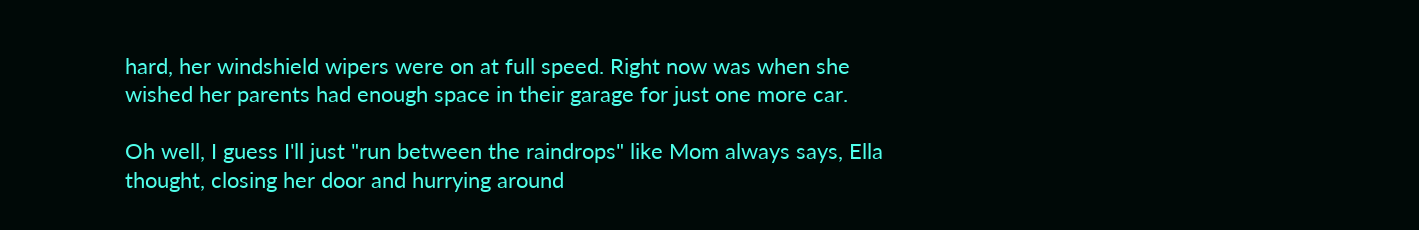hard, her windshield wipers were on at full speed. Right now was when she wished her parents had enough space in their garage for just one more car.

Oh well, I guess I'll just "run between the raindrops" like Mom always says, Ella thought, closing her door and hurrying around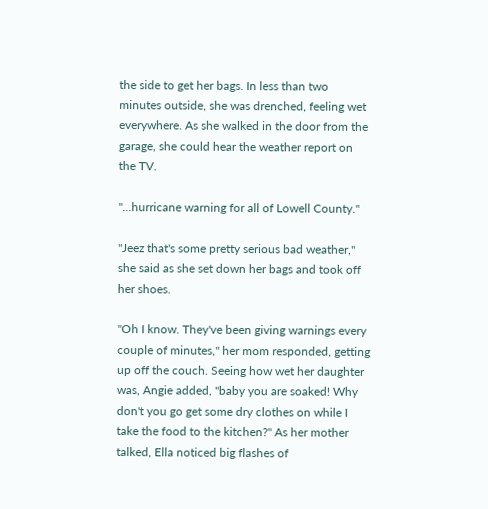the side to get her bags. In less than two minutes outside, she was drenched, feeling wet everywhere. As she walked in the door from the garage, she could hear the weather report on the TV.

"...hurricane warning for all of Lowell County."

"Jeez that's some pretty serious bad weather," she said as she set down her bags and took off her shoes.

"Oh I know. They've been giving warnings every couple of minutes," her mom responded, getting up off the couch. Seeing how wet her daughter was, Angie added, "baby you are soaked! Why don't you go get some dry clothes on while I take the food to the kitchen?" As her mother talked, Ella noticed big flashes of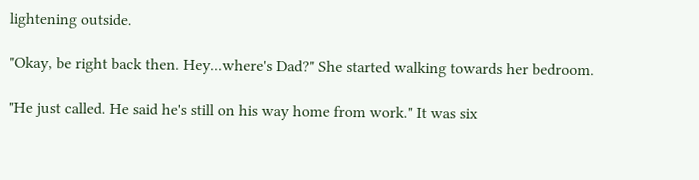lightening outside.

"Okay, be right back then. Hey...where's Dad?" She started walking towards her bedroom.

"He just called. He said he's still on his way home from work." It was six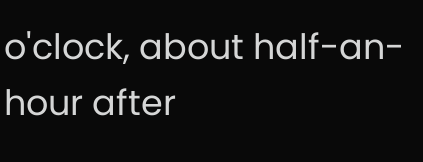o'clock, about half-an-hour after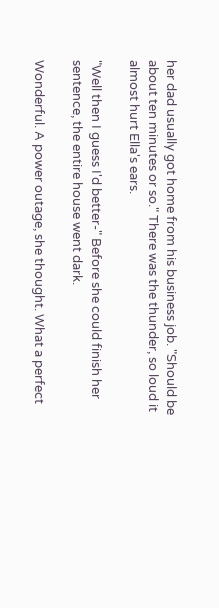her dad usually got home from his business job. "Should be about ten minutes or so." There was the thunder, so loud it almost hurt Ella's ears.

"Well then I guess I'd better-" Before she could finish her sentence, the entire house went dark.

Wonderful. A power outage, she thought. What a perfect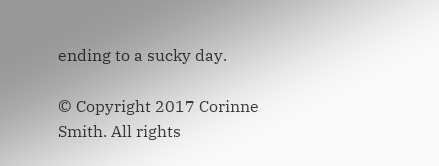ending to a sucky day.

© Copyright 2017 Corinne Smith. All rights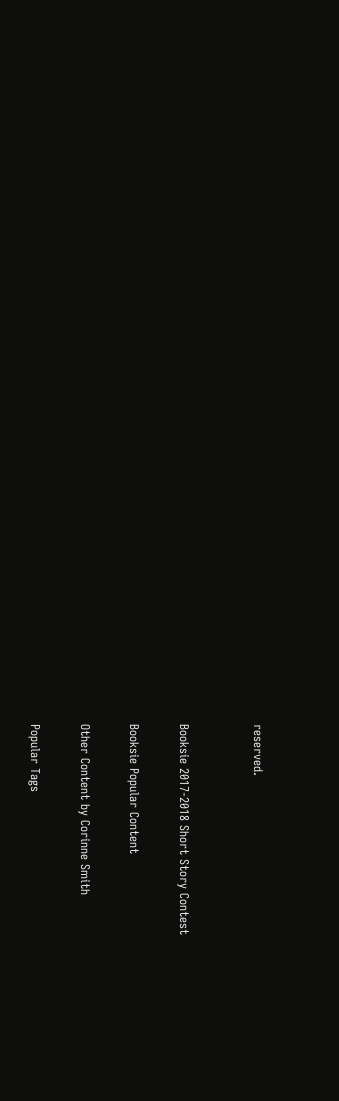reserved.


Booksie 2017-2018 Short Story Contest

Booksie Popular Content

Other Content by Corinne Smith

Popular Tags